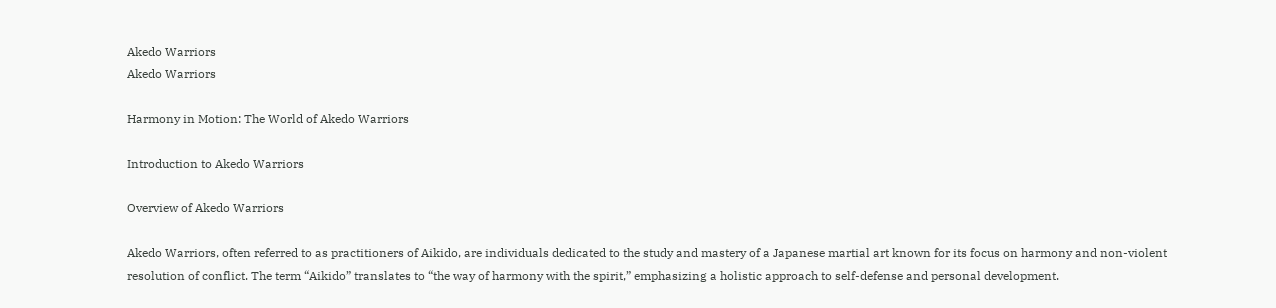Akedo Warriors
Akedo Warriors

Harmony in Motion: The World of Akedo Warriors

Introduction to Akedo Warriors

Overview of Akedo Warriors

Akedo Warriors, often referred to as practitioners of Aikido, are individuals dedicated to the study and mastery of a Japanese martial art known for its focus on harmony and non-violent resolution of conflict. The term “Aikido” translates to “the way of harmony with the spirit,” emphasizing a holistic approach to self-defense and personal development.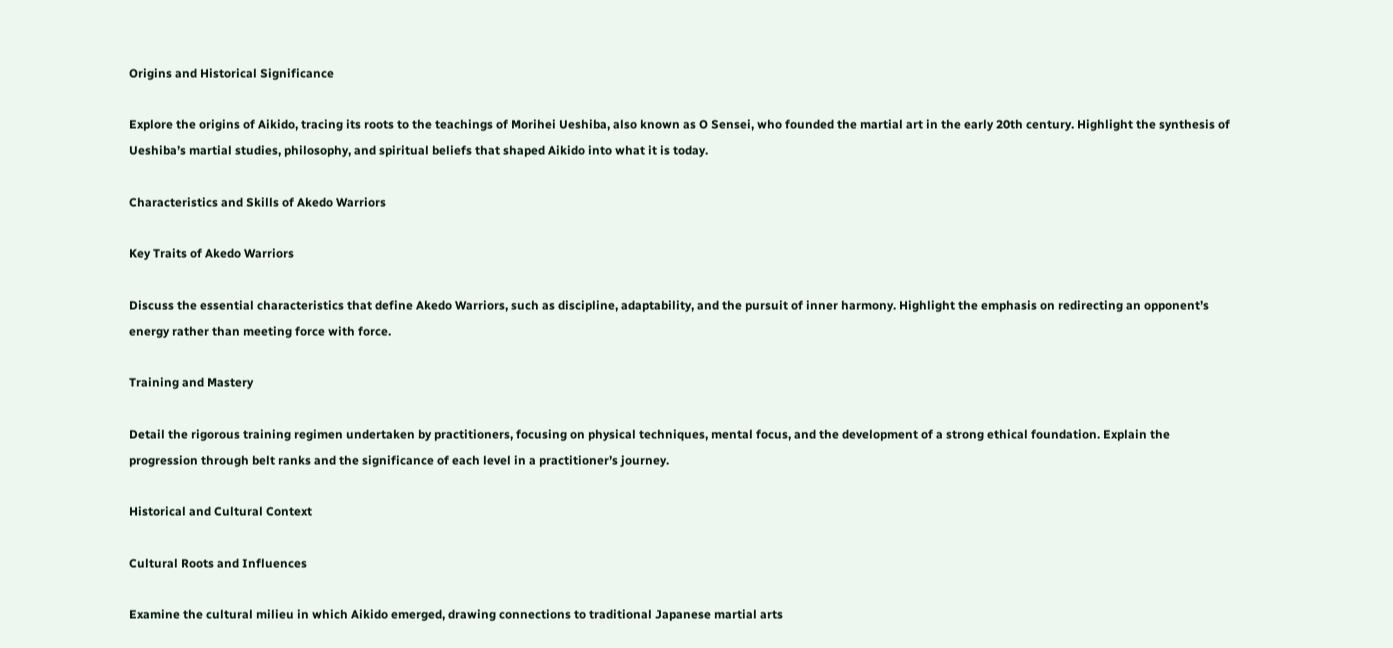Origins and Historical Significance

Explore the origins of Aikido, tracing its roots to the teachings of Morihei Ueshiba, also known as O Sensei, who founded the martial art in the early 20th century. Highlight the synthesis of Ueshiba’s martial studies, philosophy, and spiritual beliefs that shaped Aikido into what it is today.

Characteristics and Skills of Akedo Warriors

Key Traits of Akedo Warriors

Discuss the essential characteristics that define Akedo Warriors, such as discipline, adaptability, and the pursuit of inner harmony. Highlight the emphasis on redirecting an opponent’s energy rather than meeting force with force.

Training and Mastery

Detail the rigorous training regimen undertaken by practitioners, focusing on physical techniques, mental focus, and the development of a strong ethical foundation. Explain the progression through belt ranks and the significance of each level in a practitioner’s journey.

Historical and Cultural Context

Cultural Roots and Influences

Examine the cultural milieu in which Aikido emerged, drawing connections to traditional Japanese martial arts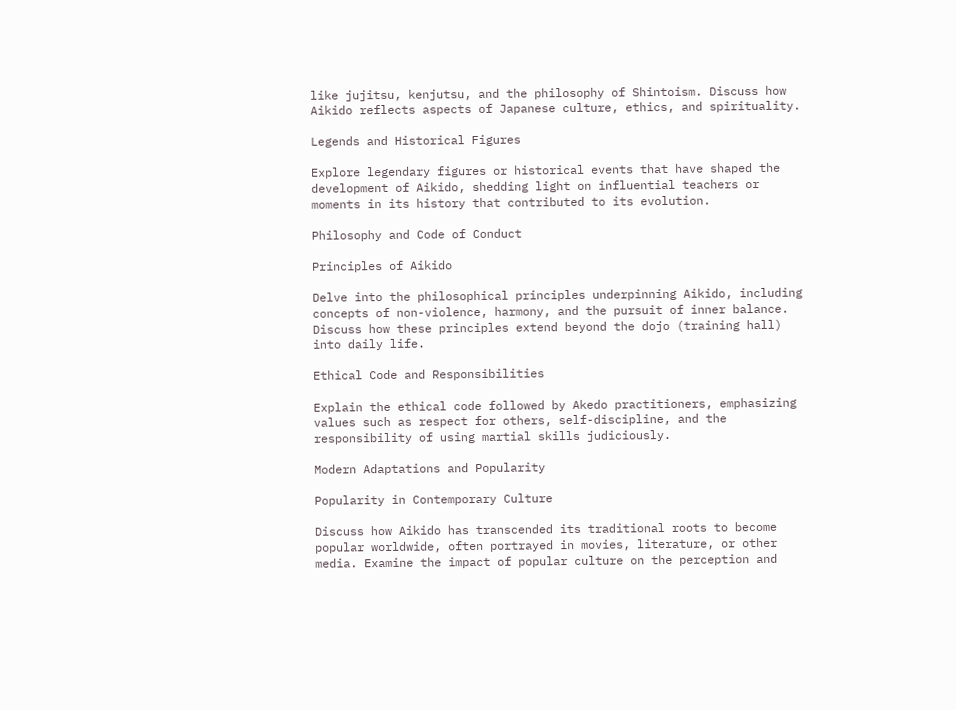like jujitsu, kenjutsu, and the philosophy of Shintoism. Discuss how Aikido reflects aspects of Japanese culture, ethics, and spirituality.

Legends and Historical Figures

Explore legendary figures or historical events that have shaped the development of Aikido, shedding light on influential teachers or moments in its history that contributed to its evolution.

Philosophy and Code of Conduct

Principles of Aikido

Delve into the philosophical principles underpinning Aikido, including concepts of non-violence, harmony, and the pursuit of inner balance. Discuss how these principles extend beyond the dojo (training hall) into daily life.

Ethical Code and Responsibilities

Explain the ethical code followed by Akedo practitioners, emphasizing values such as respect for others, self-discipline, and the responsibility of using martial skills judiciously.

Modern Adaptations and Popularity

Popularity in Contemporary Culture

Discuss how Aikido has transcended its traditional roots to become popular worldwide, often portrayed in movies, literature, or other media. Examine the impact of popular culture on the perception and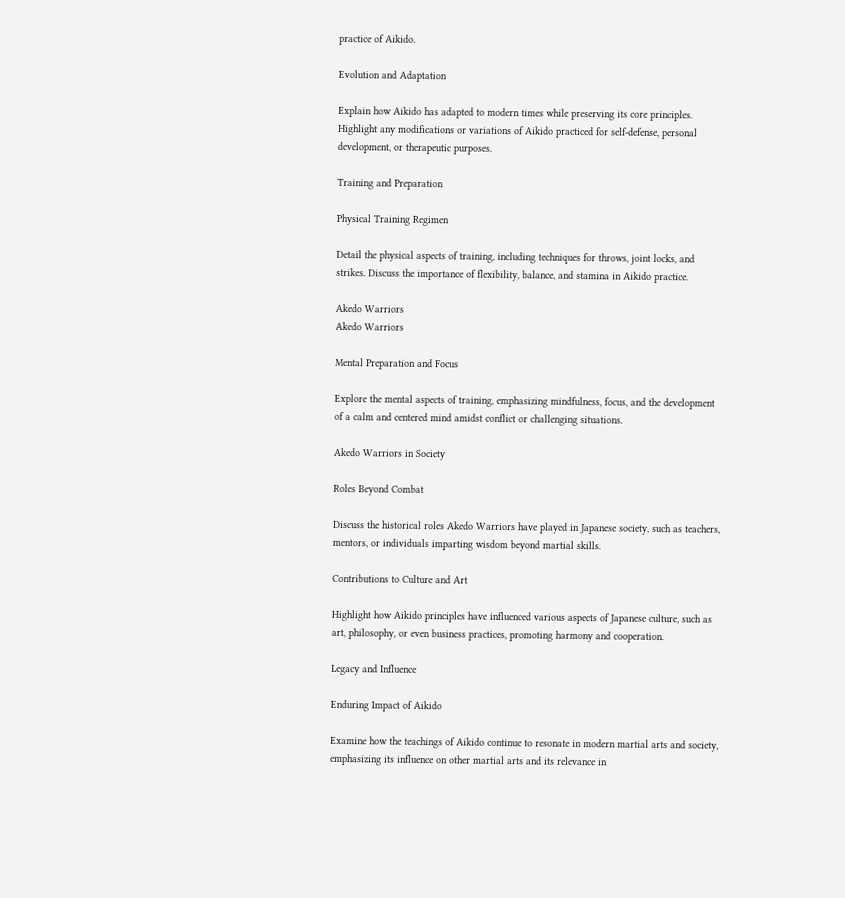practice of Aikido.

Evolution and Adaptation

Explain how Aikido has adapted to modern times while preserving its core principles. Highlight any modifications or variations of Aikido practiced for self-defense, personal development, or therapeutic purposes.

Training and Preparation

Physical Training Regimen

Detail the physical aspects of training, including techniques for throws, joint locks, and strikes. Discuss the importance of flexibility, balance, and stamina in Aikido practice.

Akedo Warriors
Akedo Warriors

Mental Preparation and Focus

Explore the mental aspects of training, emphasizing mindfulness, focus, and the development of a calm and centered mind amidst conflict or challenging situations.

Akedo Warriors in Society

Roles Beyond Combat

Discuss the historical roles Akedo Warriors have played in Japanese society, such as teachers, mentors, or individuals imparting wisdom beyond martial skills.

Contributions to Culture and Art

Highlight how Aikido principles have influenced various aspects of Japanese culture, such as art, philosophy, or even business practices, promoting harmony and cooperation.

Legacy and Influence

Enduring Impact of Aikido

Examine how the teachings of Aikido continue to resonate in modern martial arts and society, emphasizing its influence on other martial arts and its relevance in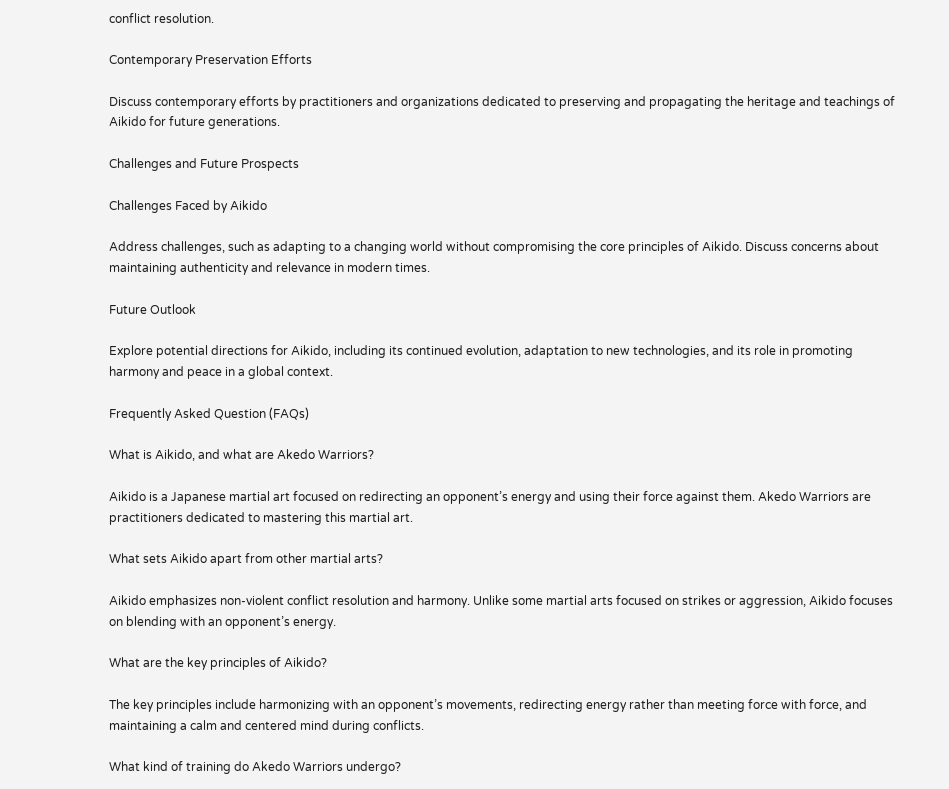conflict resolution.

Contemporary Preservation Efforts

Discuss contemporary efforts by practitioners and organizations dedicated to preserving and propagating the heritage and teachings of Aikido for future generations.

Challenges and Future Prospects

Challenges Faced by Aikido

Address challenges, such as adapting to a changing world without compromising the core principles of Aikido. Discuss concerns about maintaining authenticity and relevance in modern times.

Future Outlook

Explore potential directions for Aikido, including its continued evolution, adaptation to new technologies, and its role in promoting harmony and peace in a global context.

Frequently Asked Question (FAQs)

What is Aikido, and what are Akedo Warriors?

Aikido is a Japanese martial art focused on redirecting an opponent’s energy and using their force against them. Akedo Warriors are practitioners dedicated to mastering this martial art.

What sets Aikido apart from other martial arts?

Aikido emphasizes non-violent conflict resolution and harmony. Unlike some martial arts focused on strikes or aggression, Aikido focuses on blending with an opponent’s energy.

What are the key principles of Aikido?

The key principles include harmonizing with an opponent’s movements, redirecting energy rather than meeting force with force, and maintaining a calm and centered mind during conflicts.

What kind of training do Akedo Warriors undergo?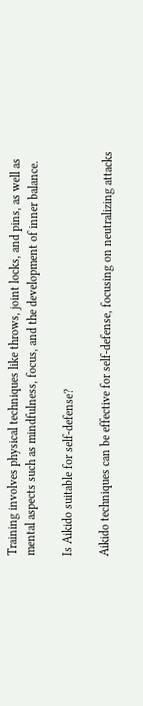Training involves physical techniques like throws, joint locks, and pins, as well as mental aspects such as mindfulness, focus, and the development of inner balance.

Is Aikido suitable for self-defense?

Aikido techniques can be effective for self-defense, focusing on neutralizing attacks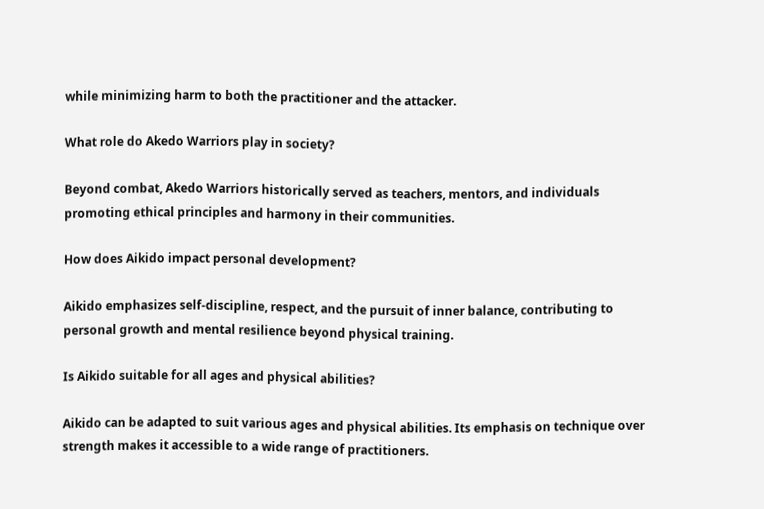while minimizing harm to both the practitioner and the attacker.

What role do Akedo Warriors play in society?

Beyond combat, Akedo Warriors historically served as teachers, mentors, and individuals promoting ethical principles and harmony in their communities.

How does Aikido impact personal development?

Aikido emphasizes self-discipline, respect, and the pursuit of inner balance, contributing to personal growth and mental resilience beyond physical training.

Is Aikido suitable for all ages and physical abilities?

Aikido can be adapted to suit various ages and physical abilities. Its emphasis on technique over strength makes it accessible to a wide range of practitioners.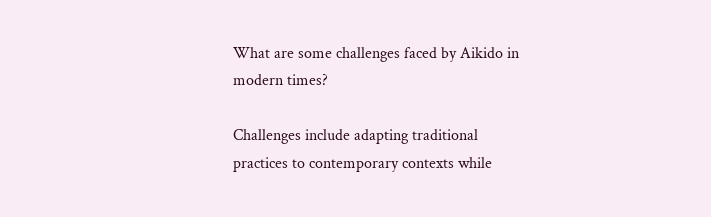What are some challenges faced by Aikido in modern times?

Challenges include adapting traditional practices to contemporary contexts while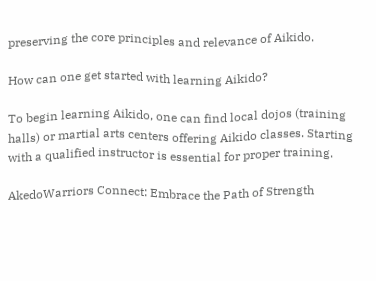preserving the core principles and relevance of Aikido.

How can one get started with learning Aikido?

To begin learning Aikido, one can find local dojos (training halls) or martial arts centers offering Aikido classes. Starting with a qualified instructor is essential for proper training.

AkedoWarriors Connect: Embrace the Path of Strength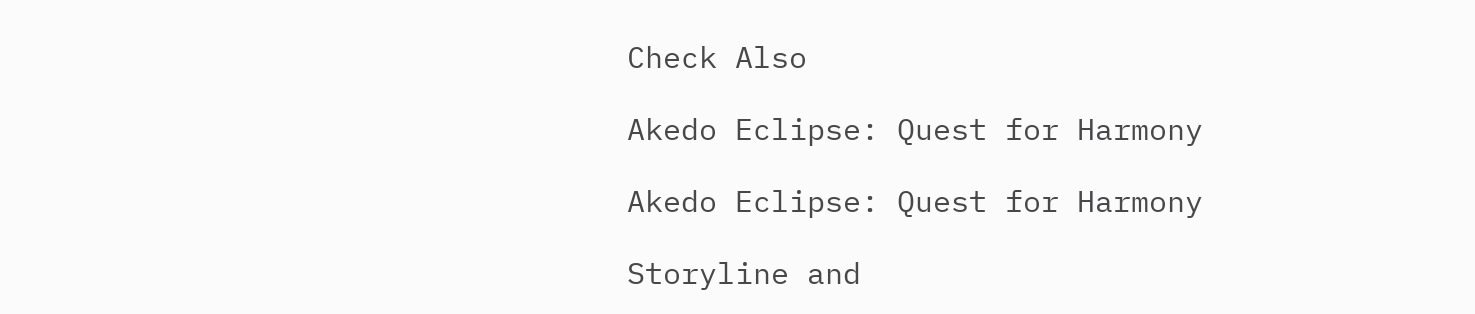Check Also

Akedo Eclipse: Quest for Harmony

Akedo Eclipse: Quest for Harmony

Storyline and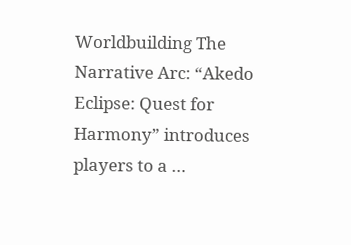Worldbuilding The Narrative Arc: “Akedo Eclipse: Quest for Harmony” introduces players to a …